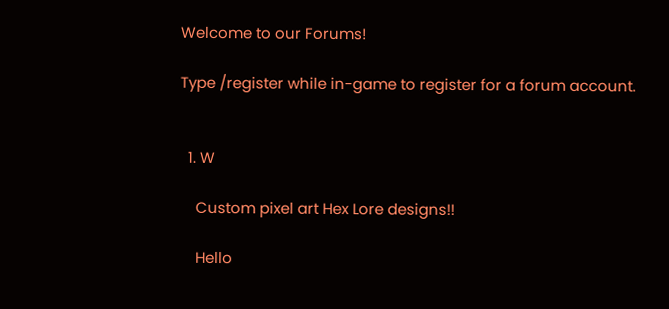Welcome to our Forums!

Type /register while in-game to register for a forum account.


  1. W

    Custom pixel art Hex Lore designs!!

    Hello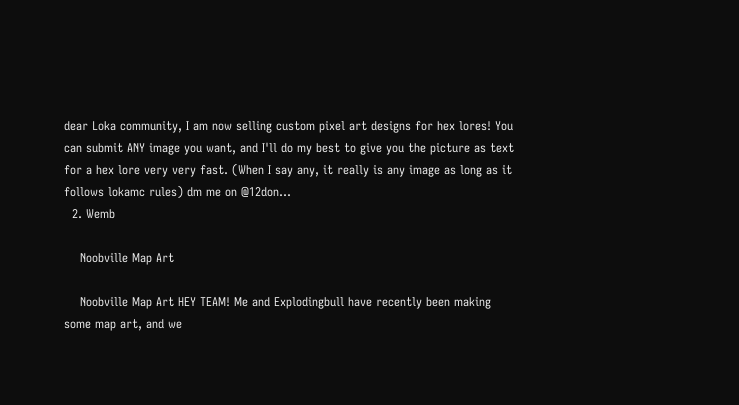dear Loka community, I am now selling custom pixel art designs for hex lores! You can submit ANY image you want, and I'll do my best to give you the picture as text for a hex lore very very fast. (When I say any, it really is any image as long as it follows lokamc rules) dm me on @12don...
  2. Wemb

    Noobville Map Art

    Noobville Map Art HEY TEAM! Me and Explodingbull have recently been making some map art, and we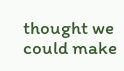thought we could make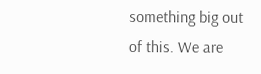something big out of this. We are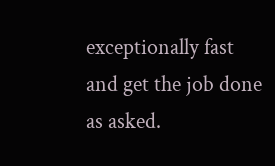exceptionally fast and get the job done as asked.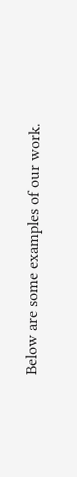Below are some examples of our work.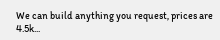We can build anything you request, prices are 4.5k...